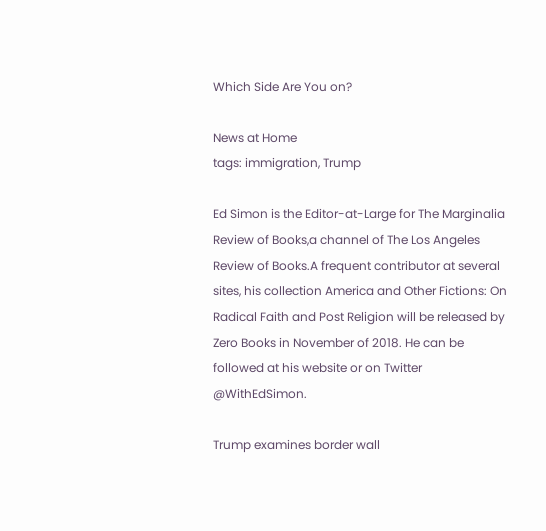Which Side Are You on?

News at Home
tags: immigration, Trump

Ed Simon is the Editor-at-Large for The Marginalia Review of Books,a channel of The Los Angeles Review of Books.A frequent contributor at several sites, his collection America and Other Fictions: On Radical Faith and Post Religion will be released by Zero Books in November of 2018. He can be followed at his website or on Twitter @WithEdSimon.

Trump examines border wall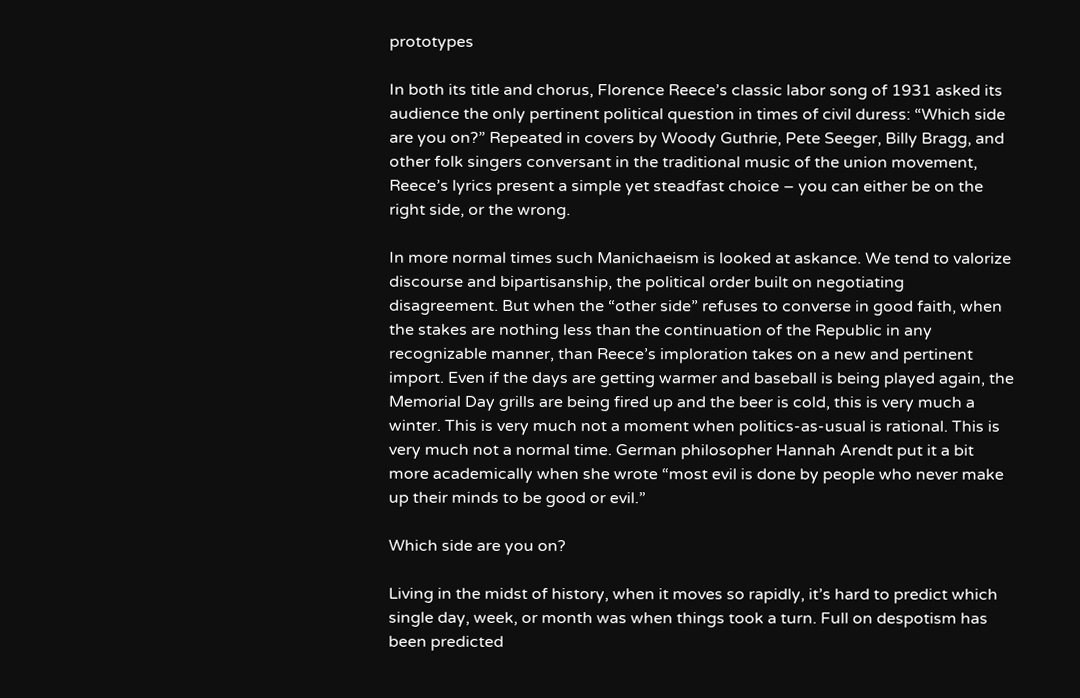prototypes

In both its title and chorus, Florence Reece’s classic labor song of 1931 asked its audience the only pertinent political question in times of civil duress: “Which side are you on?” Repeated in covers by Woody Guthrie, Pete Seeger, Billy Bragg, and other folk singers conversant in the traditional music of the union movement, Reece’s lyrics present a simple yet steadfast choice – you can either be on the right side, or the wrong.

In more normal times such Manichaeism is looked at askance. We tend to valorize discourse and bipartisanship, the political order built on negotiating disagreement. But when the “other side” refuses to converse in good faith, when the stakes are nothing less than the continuation of the Republic in any recognizable manner, than Reece’s imploration takes on a new and pertinent import. Even if the days are getting warmer and baseball is being played again, the Memorial Day grills are being fired up and the beer is cold, this is very much a winter. This is very much not a moment when politics-as-usual is rational. This is very much not a normal time. German philosopher Hannah Arendt put it a bit more academically when she wrote “most evil is done by people who never make up their minds to be good or evil.”

Which side are you on?

Living in the midst of history, when it moves so rapidly, it’s hard to predict which single day, week, or month was when things took a turn. Full on despotism has been predicted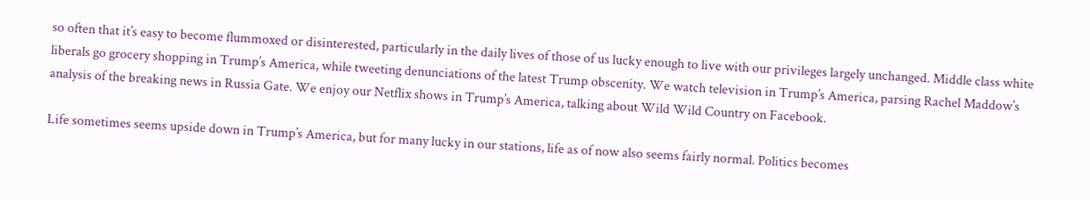so often that it’s easy to become flummoxed or disinterested, particularly in the daily lives of those of us lucky enough to live with our privileges largely unchanged. Middle class white liberals go grocery shopping in Trump’s America, while tweeting denunciations of the latest Trump obscenity. We watch television in Trump’s America, parsing Rachel Maddow’s analysis of the breaking news in Russia Gate. We enjoy our Netflix shows in Trump’s America, talking about Wild Wild Country on Facebook.

Life sometimes seems upside down in Trump’s America, but for many lucky in our stations, life as of now also seems fairly normal. Politics becomes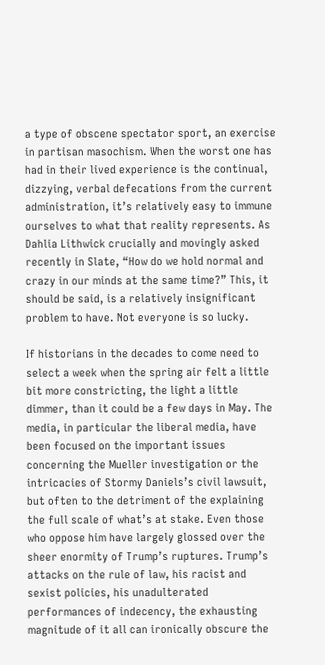a type of obscene spectator sport, an exercise in partisan masochism. When the worst one has had in their lived experience is the continual, dizzying, verbal defecations from the current administration, it’s relatively easy to immune ourselves to what that reality represents. As Dahlia Lithwick crucially and movingly asked recently in Slate, “How do we hold normal and crazy in our minds at the same time?” This, it should be said, is a relatively insignificant problem to have. Not everyone is so lucky.

If historians in the decades to come need to select a week when the spring air felt a little bit more constricting, the light a little dimmer, than it could be a few days in May. The media, in particular the liberal media, have been focused on the important issues concerning the Mueller investigation or the intricacies of Stormy Daniels’s civil lawsuit, but often to the detriment of the explaining the full scale of what’s at stake. Even those who oppose him have largely glossed over the sheer enormity of Trump’s ruptures. Trump’s attacks on the rule of law, his racist and sexist policies, his unadulterated performances of indecency, the exhausting magnitude of it all can ironically obscure the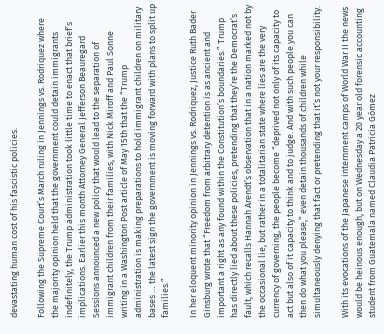devastating human cost of his fascistic policies.

Following the Supreme Court’s March ruling in Jennings vs. Rodriquez where the majority opinion held that the government could detain immigrants indefinitely, the Trump administration took little time to enact that brief’s implications. Earlier this month Attorney General Jefferson Beauregard Sessions announced a new policy that would lead to the separation of immigrant children from their families, with Nick Miroff and Paul Sonne writing in a Washington Post article of May 15th that the “Trump administration is making preparations to hold immigrant children on military bases … the latest sign the government is moving forward with plans to split up families.”

In her eloquent minority opinion in Jennings vs. Rodriquez, Justice Ruth Bader Ginsburg wrote that “Freedom from arbitrary detention is as ancient and important a right as any found within the Constitution’s boundaries.” Trump has directly lied about these policies, pretending that they’re the Democrat’s fault, which recalls Hannah Arendt’s observation that in a nation marked not by the occasional lie, but rather in a totalitarian state where lies are the very currency of governing, the people become “deprived not only of its capacity to act but also of it capacity to think and to judge. And with such people you can then do what you please,” even detain thousands of children while simultaneously denying that fact or pretending that it’s not your responsibility.

With its evocations of the Japanese internment camps of World War II the news would be heinous enough, but on Wednesday a 20 year old forensic accounting student from Guatemala named Claudia Patricia Gómez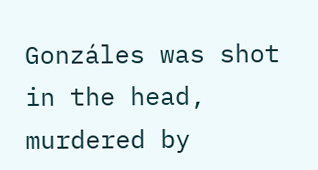Gonzáles was shot in the head, murdered by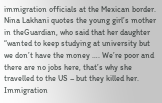immigration officials at the Mexican border. Nina Lakhani quotes the young girl’s mother in theGuardian, who said that her daughter “wanted to keep studying at university but we don’t have the money …. We’re poor and there are no jobs here, that’s why she travelled to the US – but they killed her. Immigration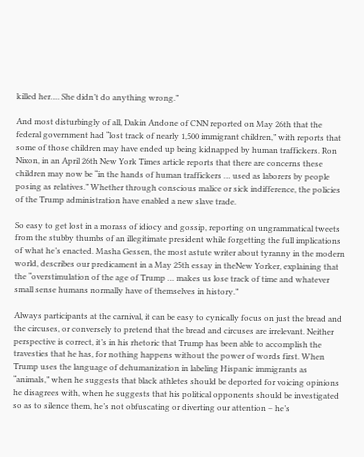killed her…. She didn’t do anything wrong.”

And most disturbingly of all, Dakin Andone of CNN reported on May 26th that the federal government had “lost track of nearly 1,500 immigrant children,” with reports that some of those children may have ended up being kidnapped by human traffickers. Ron Nixon, in an April 26th New York Times article reports that there are concerns these children may now be “in the hands of human traffickers … used as laborers by people posing as relatives.” Whether through conscious malice or sick indifference, the policies of the Trump administration have enabled a new slave trade.

So easy to get lost in a morass of idiocy and gossip, reporting on ungrammatical tweets from the stubby thumbs of an illegitimate president while forgetting the full implications of what he’s enacted. Masha Gessen, the most astute writer about tyranny in the modern world, describes our predicament in a May 25th essay in theNew Yorker, explaining that the “overstimulation of the age of Trump … makes us lose track of time and whatever small sense humans normally have of themselves in history.”

Always participants at the carnival, it can be easy to cynically focus on just the bread and the circuses, or conversely to pretend that the bread and circuses are irrelevant. Neither perspective is correct, it’s in his rhetoric that Trump has been able to accomplish the travesties that he has, for nothing happens without the power of words first. When Trump uses the language of dehumanization in labeling Hispanic immigrants as “animals,” when he suggests that black athletes should be deported for voicing opinions he disagrees with, when he suggests that his political opponents should be investigated so as to silence them, he’s not obfuscating or diverting our attention – he’s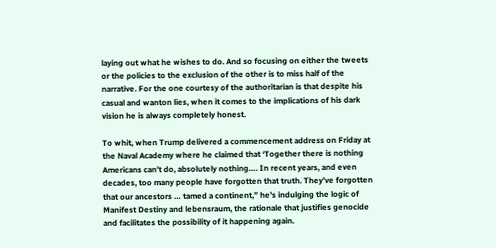laying out what he wishes to do. And so focusing on either the tweets or the policies to the exclusion of the other is to miss half of the narrative. For the one courtesy of the authoritarian is that despite his casual and wanton lies, when it comes to the implications of his dark vision he is always completely honest.

To whit, when Trump delivered a commencement address on Friday at the Naval Academy where he claimed that ‘Together there is nothing Americans can’t do, absolutely nothing…. In recent years, and even decades, too many people have forgotten that truth. They’ve forgotten that our ancestors … tamed a continent,” he’s indulging the logic of Manifest Destiny and lebensraum, the rationale that justifies genocide and facilitates the possibility of it happening again.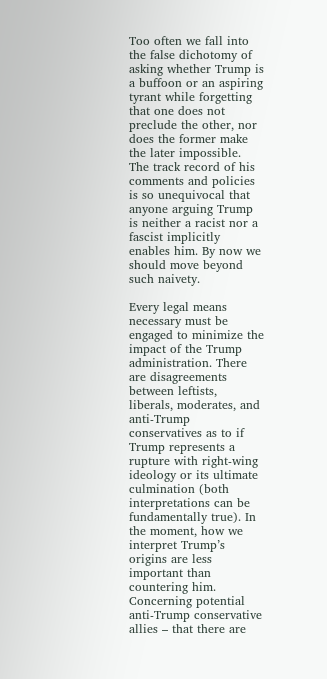Too often we fall into the false dichotomy of asking whether Trump is a buffoon or an aspiring tyrant while forgetting that one does not preclude the other, nor does the former make the later impossible. The track record of his comments and policies is so unequivocal that anyone arguing Trump is neither a racist nor a fascist implicitly enables him. By now we should move beyond such naivety.

Every legal means necessary must be engaged to minimize the impact of the Trump administration. There are disagreements between leftists, liberals, moderates, and anti-Trump conservatives as to if Trump represents a rupture with right-wing ideology or its ultimate culmination (both interpretations can be fundamentally true). In the moment, how we interpret Trump’s origins are less important than countering him. Concerning potential anti-Trump conservative allies – that there are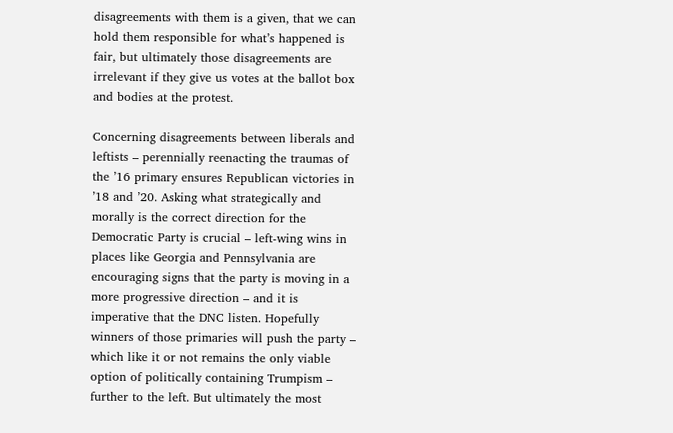disagreements with them is a given, that we can hold them responsible for what’s happened is fair, but ultimately those disagreements are irrelevant if they give us votes at the ballot box and bodies at the protest.

Concerning disagreements between liberals and leftists – perennially reenacting the traumas of the ’16 primary ensures Republican victories in ’18 and ’20. Asking what strategically and morally is the correct direction for the Democratic Party is crucial – left-wing wins in places like Georgia and Pennsylvania are encouraging signs that the party is moving in a more progressive direction – and it is imperative that the DNC listen. Hopefully winners of those primaries will push the party – which like it or not remains the only viable option of politically containing Trumpism – further to the left. But ultimately the most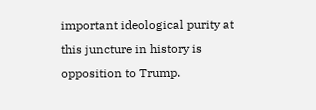important ideological purity at this juncture in history is opposition to Trump.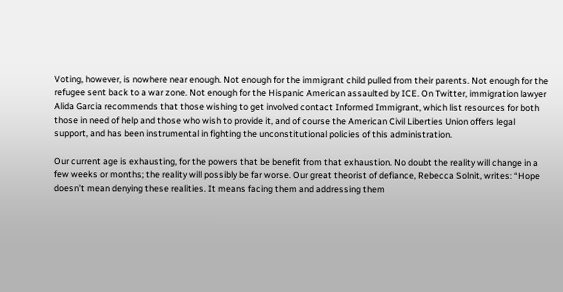Voting, however, is nowhere near enough. Not enough for the immigrant child pulled from their parents. Not enough for the refugee sent back to a war zone. Not enough for the Hispanic American assaulted by ICE. On Twitter, immigration lawyer Alida Garcia recommends that those wishing to get involved contact Informed Immigrant, which list resources for both those in need of help and those who wish to provide it, and of course the American Civil Liberties Union offers legal support, and has been instrumental in fighting the unconstitutional policies of this administration.

Our current age is exhausting, for the powers that be benefit from that exhaustion. No doubt the reality will change in a few weeks or months; the reality will possibly be far worse. Our great theorist of defiance, Rebecca Solnit, writes: “Hope doesn’t mean denying these realities. It means facing them and addressing them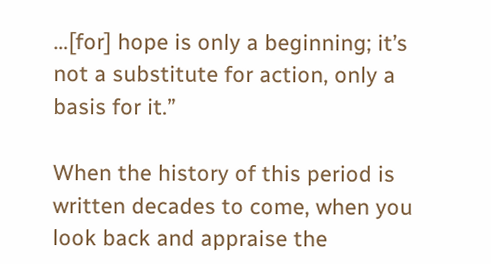…[for] hope is only a beginning; it’s not a substitute for action, only a basis for it.”

When the history of this period is written decades to come, when you look back and appraise the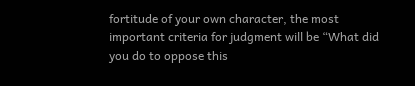fortitude of your own character, the most important criteria for judgment will be “What did you do to oppose this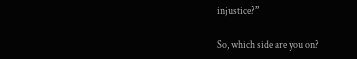injustice?”

So, which side are you on?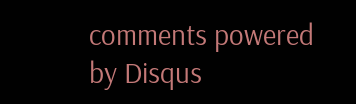comments powered by Disqus